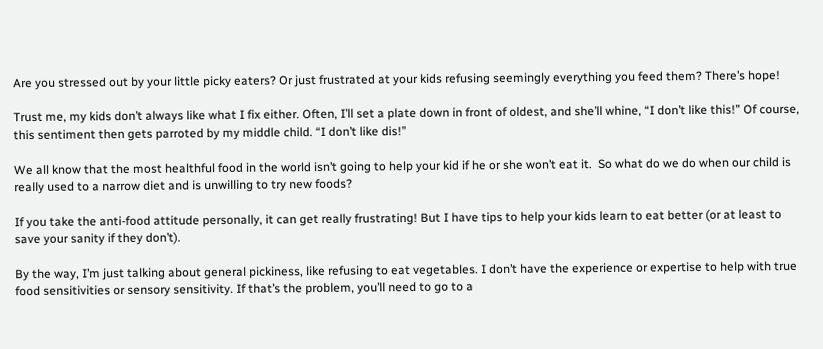Are you stressed out by your little picky eaters? Or just frustrated at your kids refusing seemingly everything you feed them? There’s hope!

Trust me, my kids don’t always like what I fix either. Often, I’ll set a plate down in front of oldest, and she’ll whine, “I don’t like this!” Of course, this sentiment then gets parroted by my middle child. “I don’t like dis!”

We all know that the most healthful food in the world isn’t going to help your kid if he or she won’t eat it.  So what do we do when our child is really used to a narrow diet and is unwilling to try new foods?

If you take the anti-food attitude personally, it can get really frustrating! But I have tips to help your kids learn to eat better (or at least to save your sanity if they don’t).

By the way, I’m just talking about general pickiness, like refusing to eat vegetables. I don’t have the experience or expertise to help with true food sensitivities or sensory sensitivity. If that’s the problem, you’ll need to go to a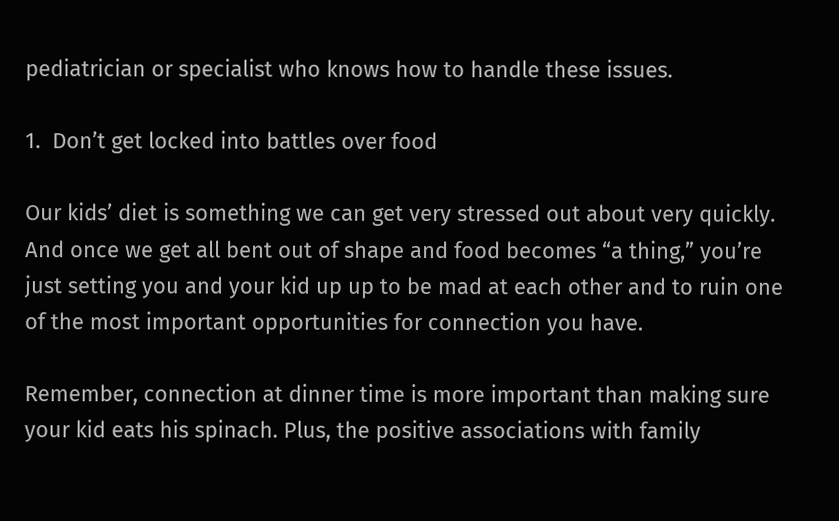pediatrician or specialist who knows how to handle these issues.

1.  Don’t get locked into battles over food

Our kids’ diet is something we can get very stressed out about very quickly. And once we get all bent out of shape and food becomes “a thing,” you’re just setting you and your kid up up to be mad at each other and to ruin one of the most important opportunities for connection you have.

Remember, connection at dinner time is more important than making sure your kid eats his spinach. Plus, the positive associations with family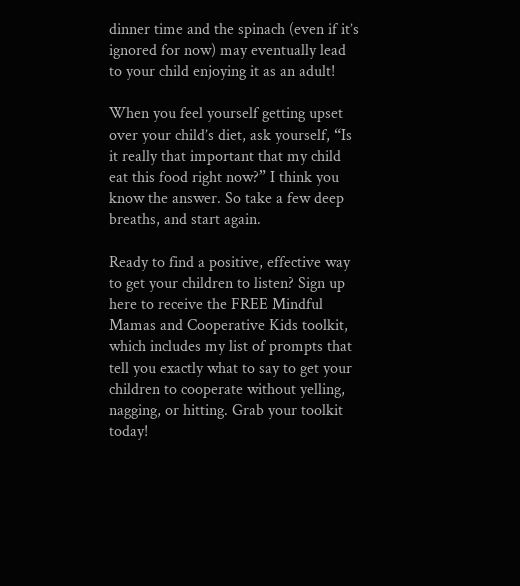dinner time and the spinach (even if it’s ignored for now) may eventually lead to your child enjoying it as an adult!

When you feel yourself getting upset over your child’s diet, ask yourself, “Is it really that important that my child eat this food right now?” I think you know the answer. So take a few deep breaths, and start again.

Ready to find a positive, effective way to get your children to listen? Sign up here to receive the FREE Mindful Mamas and Cooperative Kids toolkit, which includes my list of prompts that tell you exactly what to say to get your children to cooperate without yelling, nagging, or hitting. Grab your toolkit today!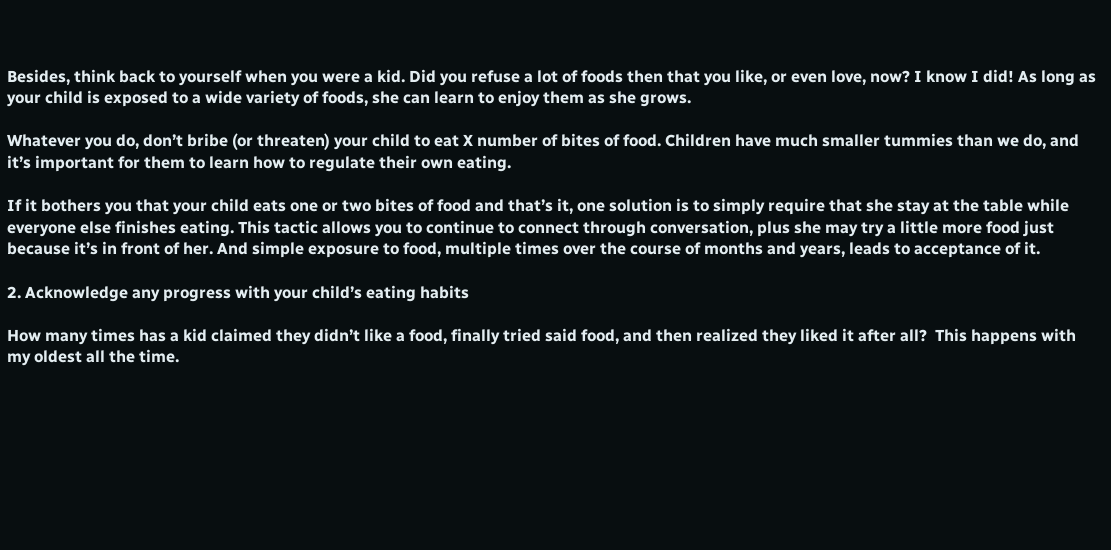Besides, think back to yourself when you were a kid. Did you refuse a lot of foods then that you like, or even love, now? I know I did! As long as your child is exposed to a wide variety of foods, she can learn to enjoy them as she grows.

Whatever you do, don’t bribe (or threaten) your child to eat X number of bites of food. Children have much smaller tummies than we do, and it’s important for them to learn how to regulate their own eating.

If it bothers you that your child eats one or two bites of food and that’s it, one solution is to simply require that she stay at the table while everyone else finishes eating. This tactic allows you to continue to connect through conversation, plus she may try a little more food just because it’s in front of her. And simple exposure to food, multiple times over the course of months and years, leads to acceptance of it.

2. Acknowledge any progress with your child’s eating habits

How many times has a kid claimed they didn’t like a food, finally tried said food, and then realized they liked it after all?  This happens with my oldest all the time.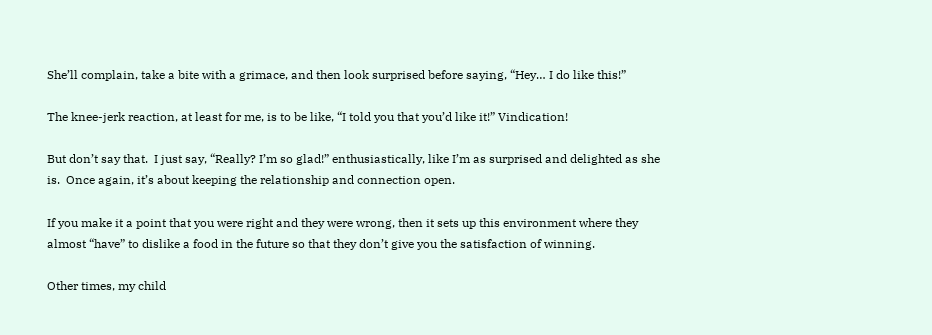She’ll complain, take a bite with a grimace, and then look surprised before saying, “Hey… I do like this!”

The knee-jerk reaction, at least for me, is to be like, “I told you that you’d like it!” Vindication!

But don’t say that.  I just say, “Really? I’m so glad!” enthusiastically, like I’m as surprised and delighted as she is.  Once again, it’s about keeping the relationship and connection open.

If you make it a point that you were right and they were wrong, then it sets up this environment where they almost “have” to dislike a food in the future so that they don’t give you the satisfaction of winning.

Other times, my child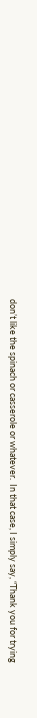don’t like the spinach or casserole or whatever.  In that case, I simply say, “Thank you for trying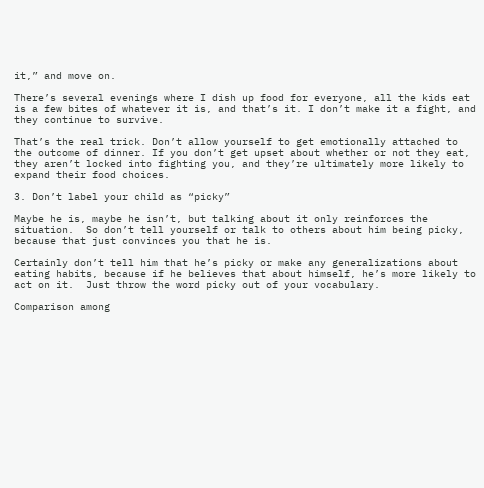it,” and move on.

There’s several evenings where I dish up food for everyone, all the kids eat is a few bites of whatever it is, and that’s it. I don’t make it a fight, and they continue to survive.

That’s the real trick. Don’t allow yourself to get emotionally attached to the outcome of dinner. If you don’t get upset about whether or not they eat, they aren’t locked into fighting you, and they’re ultimately more likely to expand their food choices.

3. Don’t label your child as “picky”

Maybe he is, maybe he isn’t, but talking about it only reinforces the situation.  So don’t tell yourself or talk to others about him being picky, because that just convinces you that he is.

Certainly don’t tell him that he’s picky or make any generalizations about eating habits, because if he believes that about himself, he’s more likely to act on it.  Just throw the word picky out of your vocabulary.

Comparison among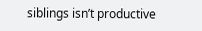siblings isn’t productive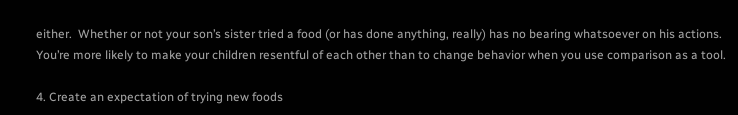either.  Whether or not your son’s sister tried a food (or has done anything, really) has no bearing whatsoever on his actions.  You’re more likely to make your children resentful of each other than to change behavior when you use comparison as a tool.

4. Create an expectation of trying new foods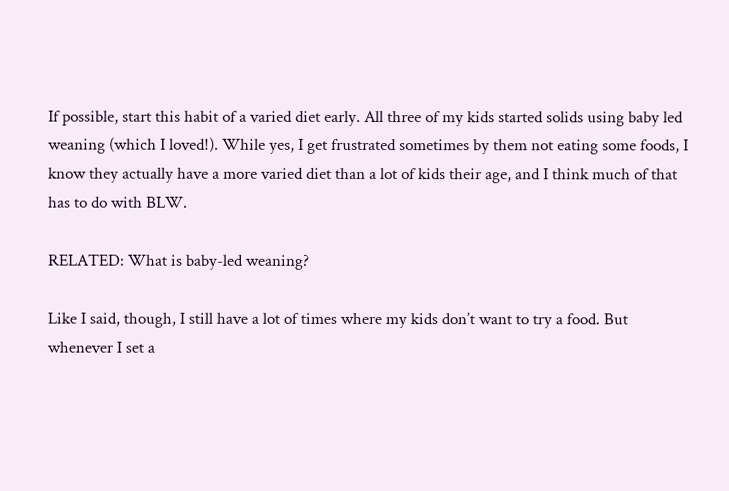If possible, start this habit of a varied diet early. All three of my kids started solids using baby led weaning (which I loved!). While yes, I get frustrated sometimes by them not eating some foods, I know they actually have a more varied diet than a lot of kids their age, and I think much of that has to do with BLW.

RELATED: What is baby-led weaning?

Like I said, though, I still have a lot of times where my kids don’t want to try a food. But whenever I set a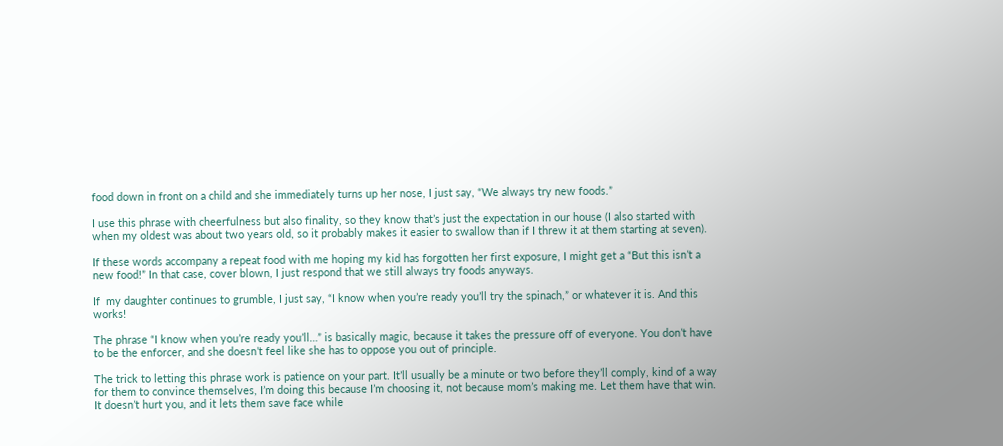food down in front on a child and she immediately turns up her nose, I just say, “We always try new foods.”

I use this phrase with cheerfulness but also finality, so they know that’s just the expectation in our house (I also started with when my oldest was about two years old, so it probably makes it easier to swallow than if I threw it at them starting at seven).

If these words accompany a repeat food with me hoping my kid has forgotten her first exposure, I might get a “But this isn’t a new food!” In that case, cover blown, I just respond that we still always try foods anyways.

If  my daughter continues to grumble, I just say, “I know when you’re ready you’ll try the spinach,” or whatever it is. And this works!

The phrase “I know when you’re ready you’ll…” is basically magic, because it takes the pressure off of everyone. You don’t have to be the enforcer, and she doesn’t feel like she has to oppose you out of principle.

The trick to letting this phrase work is patience on your part. It’ll usually be a minute or two before they’ll comply, kind of a way for them to convince themselves, I’m doing this because I’m choosing it, not because mom’s making me. Let them have that win.  It doesn’t hurt you, and it lets them save face while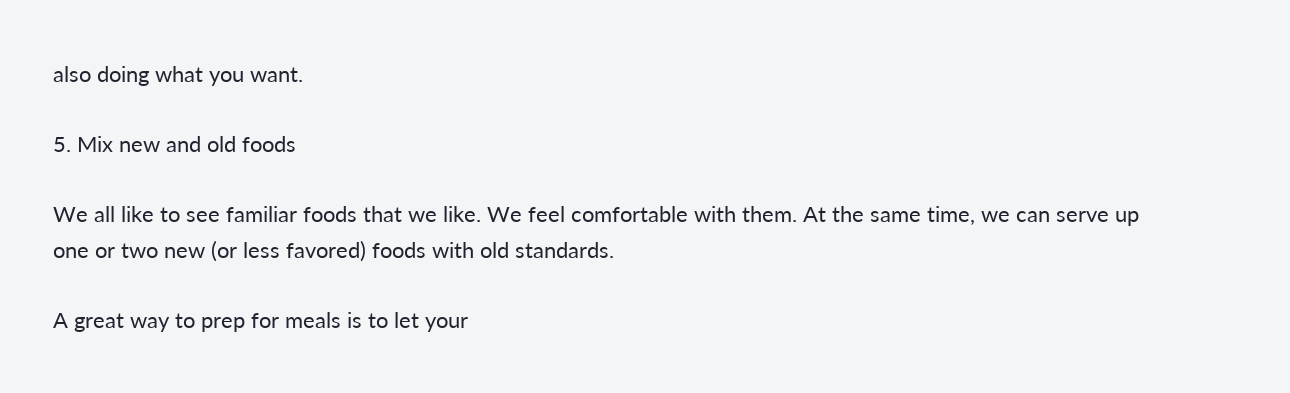also doing what you want.

5. Mix new and old foods

We all like to see familiar foods that we like. We feel comfortable with them. At the same time, we can serve up one or two new (or less favored) foods with old standards.

A great way to prep for meals is to let your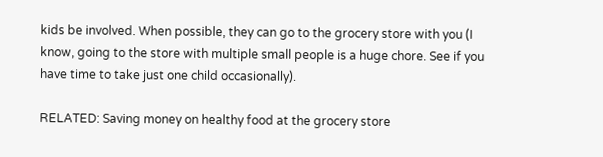kids be involved. When possible, they can go to the grocery store with you (I know, going to the store with multiple small people is a huge chore. See if you have time to take just one child occasionally).

RELATED: Saving money on healthy food at the grocery store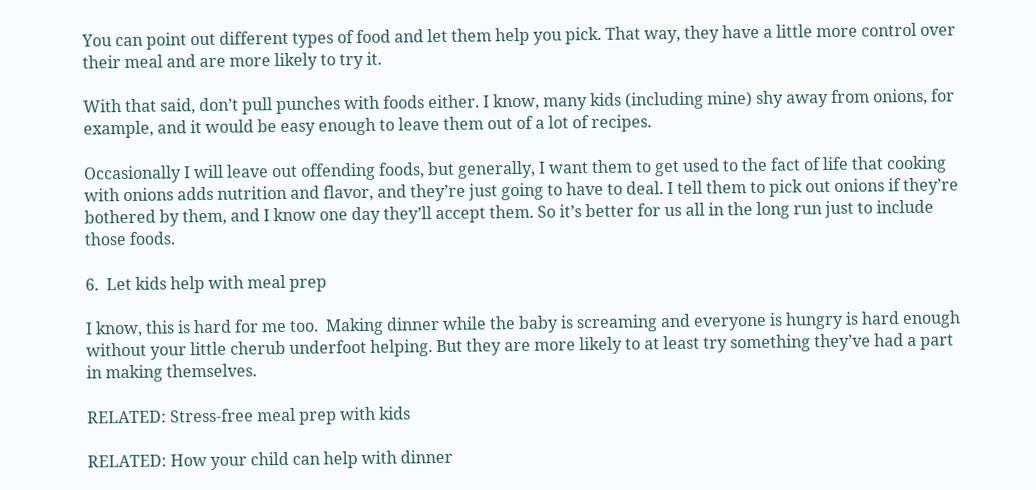You can point out different types of food and let them help you pick. That way, they have a little more control over their meal and are more likely to try it.

With that said, don’t pull punches with foods either. I know, many kids (including mine) shy away from onions, for example, and it would be easy enough to leave them out of a lot of recipes.

Occasionally I will leave out offending foods, but generally, I want them to get used to the fact of life that cooking with onions adds nutrition and flavor, and they’re just going to have to deal. I tell them to pick out onions if they’re bothered by them, and I know one day they’ll accept them. So it’s better for us all in the long run just to include those foods.

6.  Let kids help with meal prep

I know, this is hard for me too.  Making dinner while the baby is screaming and everyone is hungry is hard enough without your little cherub underfoot helping. But they are more likely to at least try something they’ve had a part in making themselves.

RELATED: Stress-free meal prep with kids

RELATED: How your child can help with dinner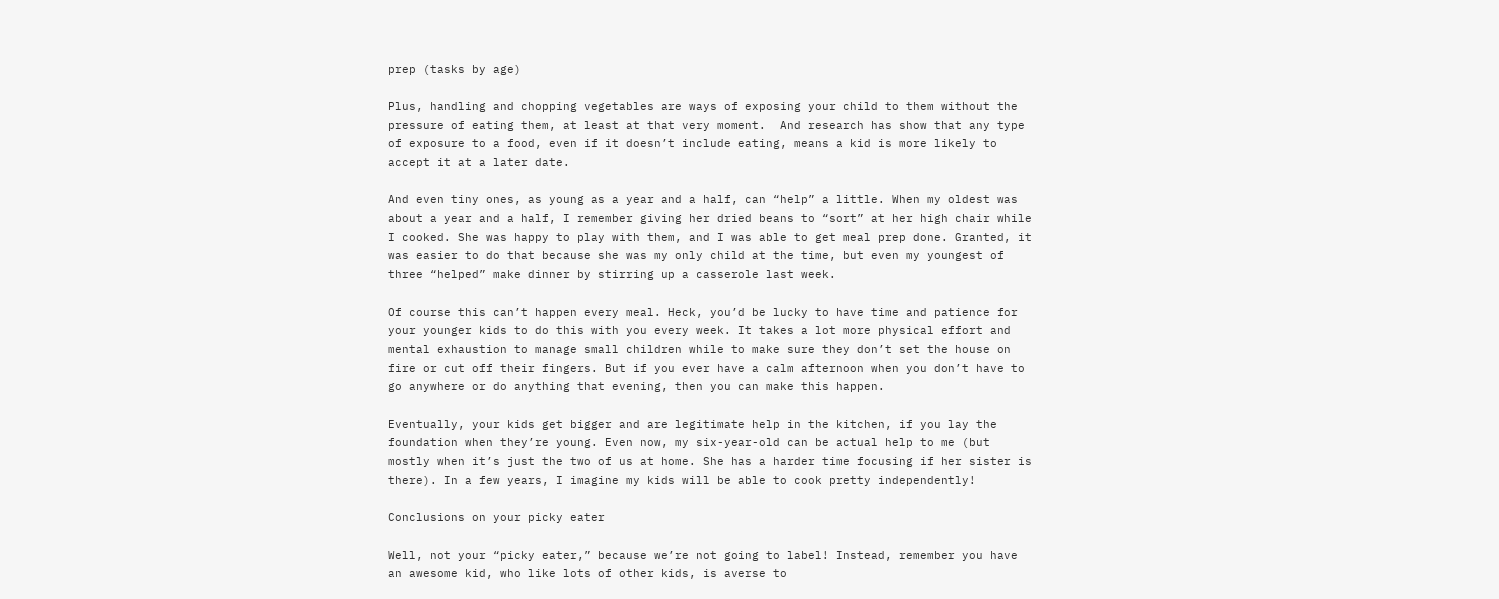prep (tasks by age)

Plus, handling and chopping vegetables are ways of exposing your child to them without the pressure of eating them, at least at that very moment.  And research has show that any type of exposure to a food, even if it doesn’t include eating, means a kid is more likely to accept it at a later date.

And even tiny ones, as young as a year and a half, can “help” a little. When my oldest was about a year and a half, I remember giving her dried beans to “sort” at her high chair while I cooked. She was happy to play with them, and I was able to get meal prep done. Granted, it was easier to do that because she was my only child at the time, but even my youngest of three “helped” make dinner by stirring up a casserole last week.

Of course this can’t happen every meal. Heck, you’d be lucky to have time and patience for your younger kids to do this with you every week. It takes a lot more physical effort and mental exhaustion to manage small children while to make sure they don’t set the house on fire or cut off their fingers. But if you ever have a calm afternoon when you don’t have to go anywhere or do anything that evening, then you can make this happen.

Eventually, your kids get bigger and are legitimate help in the kitchen, if you lay the foundation when they’re young. Even now, my six-year-old can be actual help to me (but mostly when it’s just the two of us at home. She has a harder time focusing if her sister is there). In a few years, I imagine my kids will be able to cook pretty independently!

Conclusions on your picky eater

Well, not your “picky eater,” because we’re not going to label! Instead, remember you have an awesome kid, who like lots of other kids, is averse to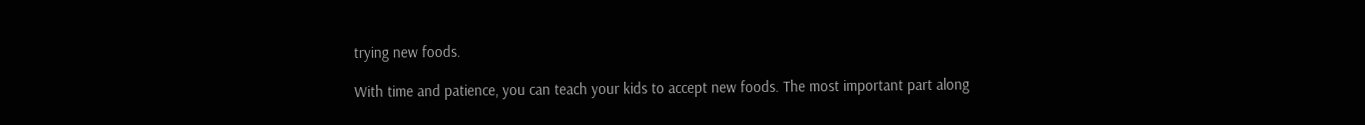trying new foods.

With time and patience, you can teach your kids to accept new foods. The most important part along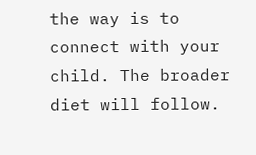the way is to connect with your child. The broader diet will follow.